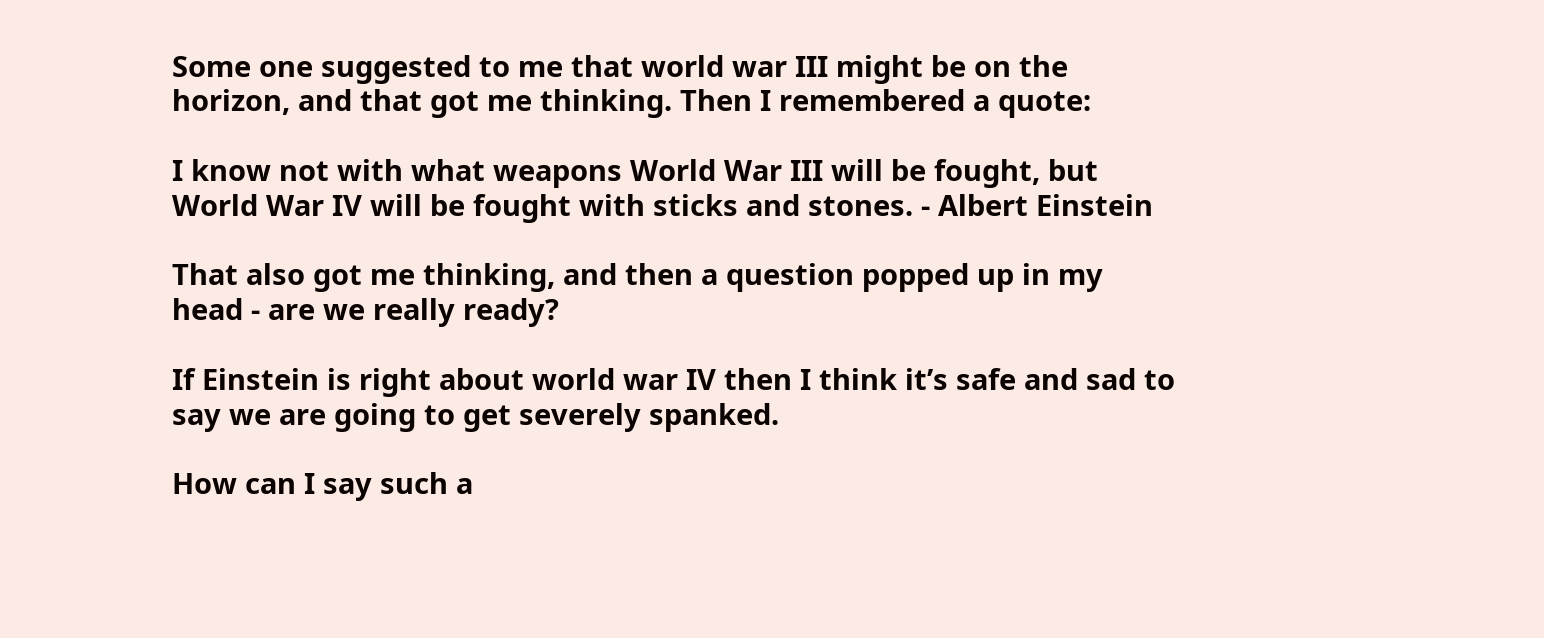Some one suggested to me that world war III might be on the horizon, and that got me thinking. Then I remembered a quote:

I know not with what weapons World War III will be fought, but World War IV will be fought with sticks and stones. - Albert Einstein

That also got me thinking, and then a question popped up in my head - are we really ready?

If Einstein is right about world war IV then I think it’s safe and sad to say we are going to get severely spanked.

How can I say such a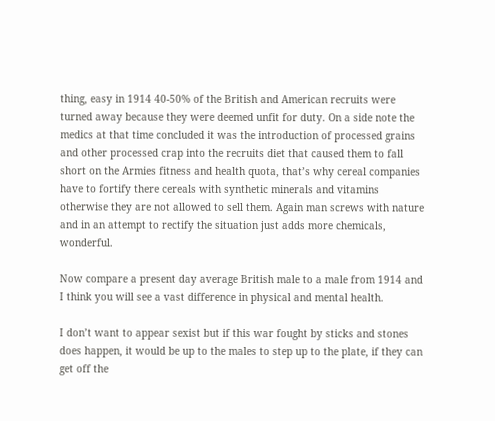thing, easy in 1914 40-50% of the British and American recruits were turned away because they were deemed unfit for duty. On a side note the medics at that time concluded it was the introduction of processed grains and other processed crap into the recruits diet that caused them to fall short on the Armies fitness and health quota, that’s why cereal companies have to fortify there cereals with synthetic minerals and vitamins otherwise they are not allowed to sell them. Again man screws with nature and in an attempt to rectify the situation just adds more chemicals, wonderful.

Now compare a present day average British male to a male from 1914 and I think you will see a vast difference in physical and mental health.

I don’t want to appear sexist but if this war fought by sticks and stones does happen, it would be up to the males to step up to the plate, if they can get off the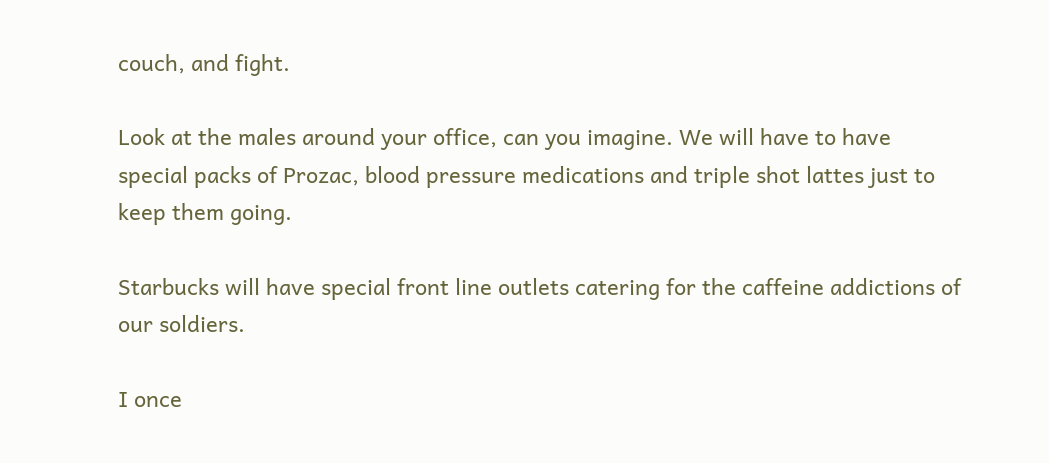couch, and fight.

Look at the males around your office, can you imagine. We will have to have special packs of Prozac, blood pressure medications and triple shot lattes just to keep them going.

Starbucks will have special front line outlets catering for the caffeine addictions of our soldiers.

I once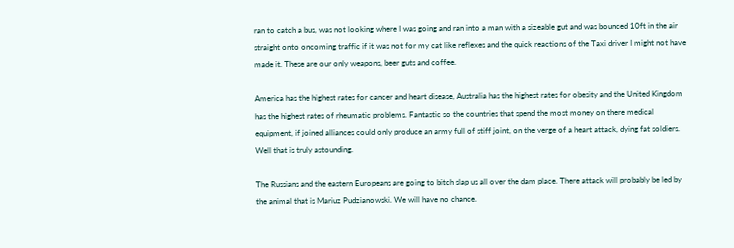ran to catch a bus, was not looking where I was going and ran into a man with a sizeable gut and was bounced 10ft in the air straight onto oncoming traffic if it was not for my cat like reflexes and the quick reactions of the Taxi driver I might not have made it. These are our only weapons, beer guts and coffee.

America has the highest rates for cancer and heart disease, Australia has the highest rates for obesity and the United Kingdom has the highest rates of rheumatic problems. Fantastic so the countries that spend the most money on there medical equipment, if joined alliances could only produce an army full of stiff joint, on the verge of a heart attack, dying fat soldiers. Well that is truly astounding.

The Russians and the eastern Europeans are going to bitch slap us all over the dam place. There attack will probably be led by the animal that is Mariuz Pudzianowski. We will have no chance.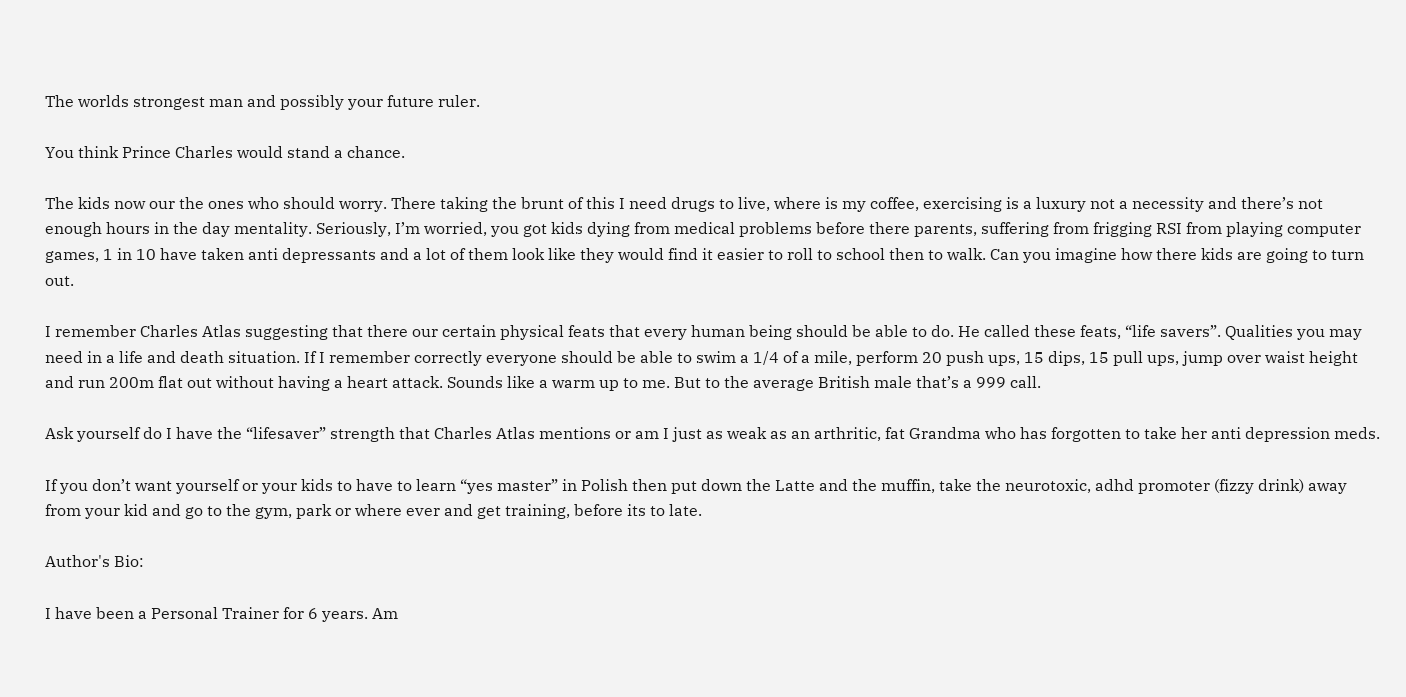The worlds strongest man and possibly your future ruler.

You think Prince Charles would stand a chance.

The kids now our the ones who should worry. There taking the brunt of this I need drugs to live, where is my coffee, exercising is a luxury not a necessity and there’s not enough hours in the day mentality. Seriously, I’m worried, you got kids dying from medical problems before there parents, suffering from frigging RSI from playing computer games, 1 in 10 have taken anti depressants and a lot of them look like they would find it easier to roll to school then to walk. Can you imagine how there kids are going to turn out.

I remember Charles Atlas suggesting that there our certain physical feats that every human being should be able to do. He called these feats, “life savers”. Qualities you may need in a life and death situation. If I remember correctly everyone should be able to swim a 1/4 of a mile, perform 20 push ups, 15 dips, 15 pull ups, jump over waist height and run 200m flat out without having a heart attack. Sounds like a warm up to me. But to the average British male that’s a 999 call.

Ask yourself do I have the “lifesaver” strength that Charles Atlas mentions or am I just as weak as an arthritic, fat Grandma who has forgotten to take her anti depression meds.

If you don’t want yourself or your kids to have to learn “yes master” in Polish then put down the Latte and the muffin, take the neurotoxic, adhd promoter (fizzy drink) away from your kid and go to the gym, park or where ever and get training, before its to late.

Author's Bio:

I have been a Personal Trainer for 6 years. Am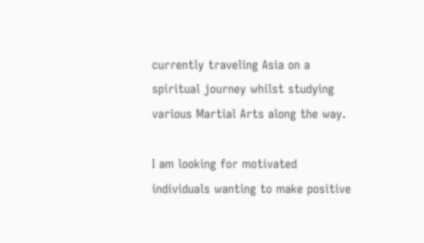currently traveling Asia on a spiritual journey whilst studying various Martial Arts along the way.

I am looking for motivated individuals wanting to make positive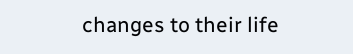changes to their life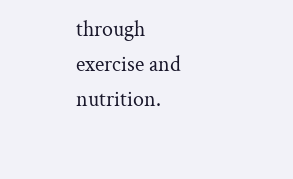through exercise and nutrition.